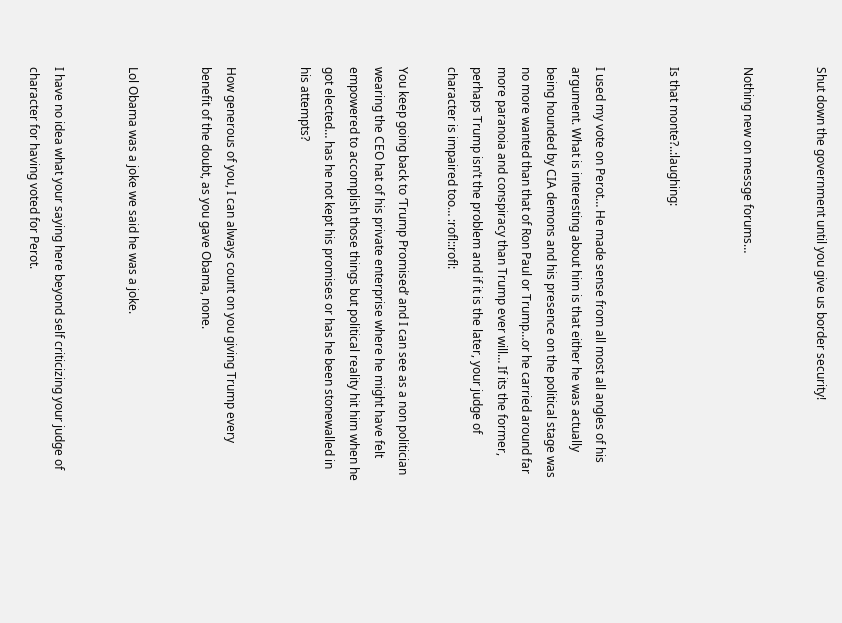Shut down the government until you give us border security!


Nothing new on messge forums…


Is that monte?..:laughing:


I used my vote on Perot… He made sense from all most all angles of his argument. What is interesting about him is that either he was actually being hounded by CIA demons and his presence on the political stage was no more wanted than that of Ron Paul or Trump…or he carried around far more paranoia and conspiracy than Trump ever will… If its the former, perhaps Trump isn’t the problem and if it is the later, your judge of character is impaired too… :rofl::rofl:

You keep going back to ‘Trump Promised’ and I can see as a non politician wearing the CEO hat of his private enterprise where he might have felt empowered to accomplish those things but political reality hit him when he got elected… has he not kept his promises or has he been stonewalled in his attempts?


How generous of you, I can always count on you giving Trump every benefit of the doubt, as you gave Obama, none.


Lol Obama was a joke we said he was a joke.


I have no idea what your saying here beyond self criticizing your judge of character for having voted for Perot.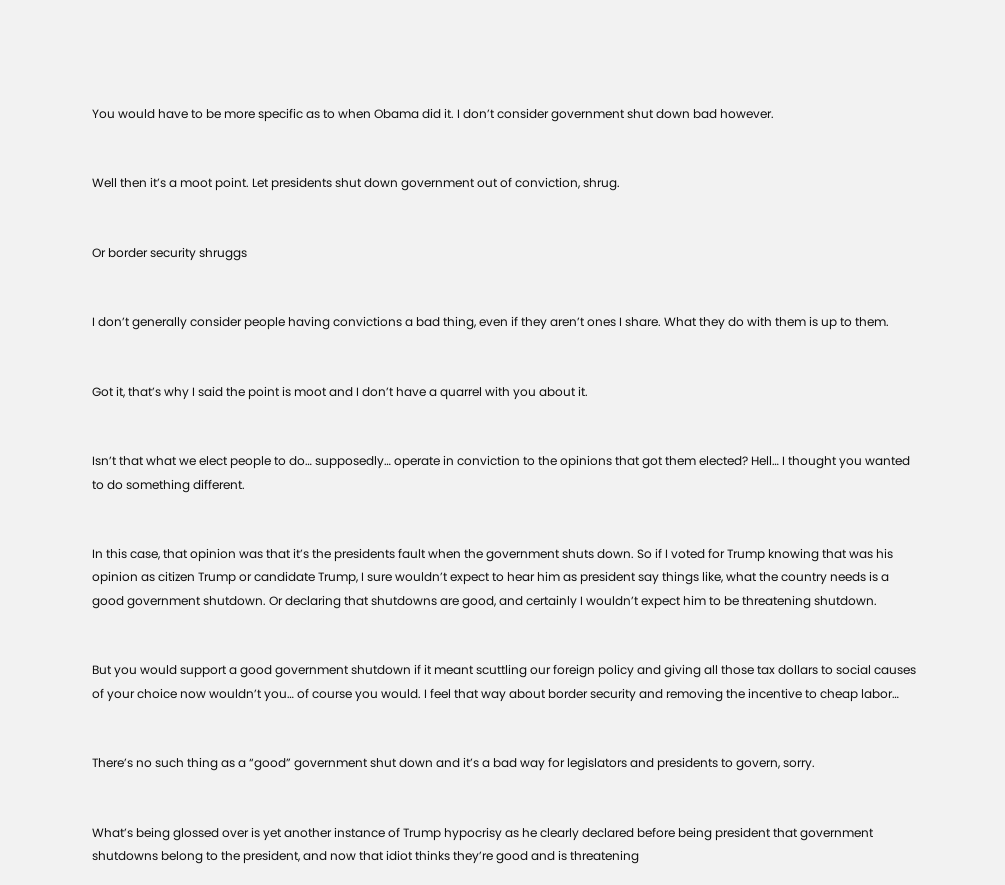You would have to be more specific as to when Obama did it. I don’t consider government shut down bad however.


Well then it’s a moot point. Let presidents shut down government out of conviction, shrug.


Or border security shruggs


I don’t generally consider people having convictions a bad thing, even if they aren’t ones I share. What they do with them is up to them.


Got it, that’s why I said the point is moot and I don’t have a quarrel with you about it.


Isn’t that what we elect people to do… supposedly… operate in conviction to the opinions that got them elected? Hell… I thought you wanted to do something different.


In this case, that opinion was that it’s the presidents fault when the government shuts down. So if I voted for Trump knowing that was his opinion as citizen Trump or candidate Trump, I sure wouldn’t expect to hear him as president say things like, what the country needs is a good government shutdown. Or declaring that shutdowns are good, and certainly I wouldn’t expect him to be threatening shutdown.


But you would support a good government shutdown if it meant scuttling our foreign policy and giving all those tax dollars to social causes of your choice now wouldn’t you… of course you would. I feel that way about border security and removing the incentive to cheap labor…


There’s no such thing as a “good” government shut down and it’s a bad way for legislators and presidents to govern, sorry.


What’s being glossed over is yet another instance of Trump hypocrisy as he clearly declared before being president that government shutdowns belong to the president, and now that idiot thinks they’re good and is threatening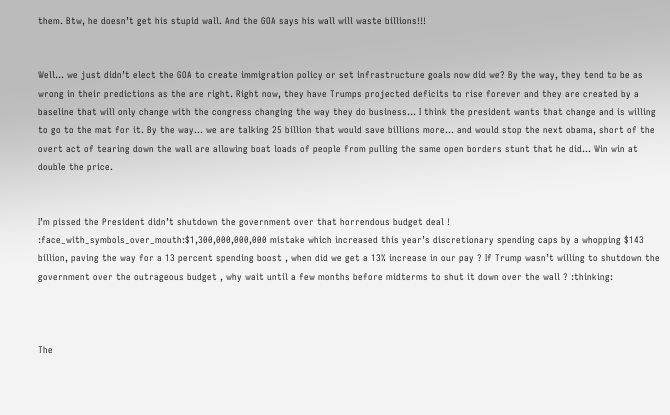them. Btw, he doesn’t get his stupid wall. And the GOA says his wall will waste billions!!!


Well… we just didn’t elect the GOA to create immigration policy or set infrastructure goals now did we? By the way, they tend to be as wrong in their predictions as the are right. Right now, they have Trumps projected deficits to rise forever and they are created by a baseline that will only change with the congress changing the way they do business… I think the president wants that change and is willing to go to the mat for it. By the way… we are talking 25 billion that would save billions more… and would stop the next obama, short of the overt act of tearing down the wall are allowing boat loads of people from pulling the same open borders stunt that he did… Win win at double the price.


I’m pissed the President didn’t shutdown the government over that horrendous budget deal ! :face_with_symbols_over_mouth:$1,300,000,000,000 mistake which increased this year’s discretionary spending caps by a whopping $143 billion, paving the way for a 13 percent spending boost , when did we get a 13% increase in our pay ? If Trump wasn’t willing to shutdown the government over the outrageous budget , why wait until a few months before midterms to shut it down over the wall ? :thinking:



The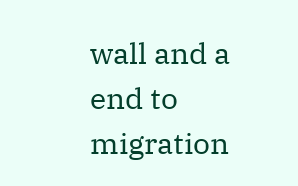wall and a end to migration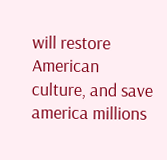will restore American culture, and save america millions